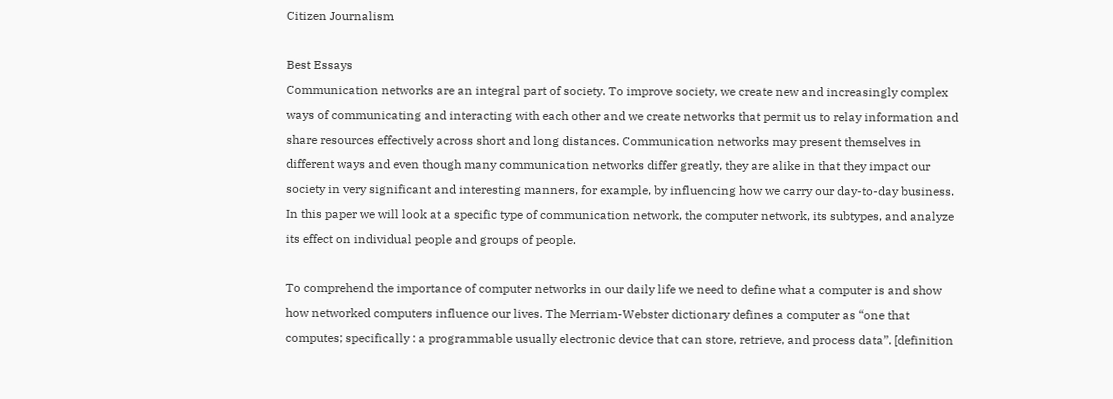Citizen Journalism

Best Essays
Communication networks are an integral part of society. To improve society, we create new and increasingly complex ways of communicating and interacting with each other and we create networks that permit us to relay information and share resources effectively across short and long distances. Communication networks may present themselves in different ways and even though many communication networks differ greatly, they are alike in that they impact our society in very significant and interesting manners, for example, by influencing how we carry our day-to-day business. In this paper we will look at a specific type of communication network, the computer network, its subtypes, and analyze its effect on individual people and groups of people.

To comprehend the importance of computer networks in our daily life we need to define what a computer is and show how networked computers influence our lives. The Merriam-Webster dictionary defines a computer as “one that computes; specifically : a programmable usually electronic device that can store, retrieve, and process data”. [definition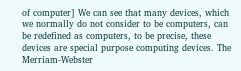of computer] We can see that many devices, which we normally do not consider to be computers, can be redefined as computers, to be precise, these devices are special purpose computing devices. The Merriam-Webster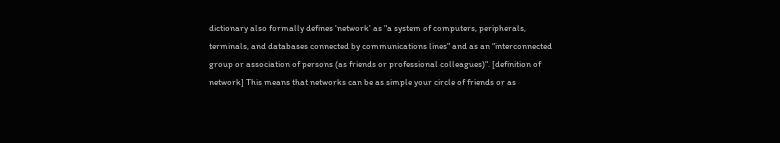dictionary also formally defines 'network' as "a system of computers, peripherals, terminals, and databases connected by communications lines" and as an "interconnected group or association of persons (as friends or professional colleagues)". [definition of network] This means that networks can be as simple your circle of friends or as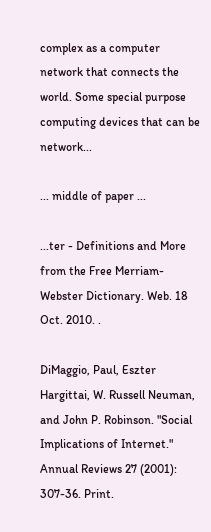complex as a computer network that connects the world. Some special purpose computing devices that can be network...

... middle of paper ...

...ter - Definitions and More from the Free Merriam-Webster Dictionary. Web. 18 Oct. 2010. .

DiMaggio, Paul, Eszter Hargittai, W. Russell Neuman, and John P. Robinson. "Social Implications of Internet." Annual Reviews 27 (2001): 307-36. Print.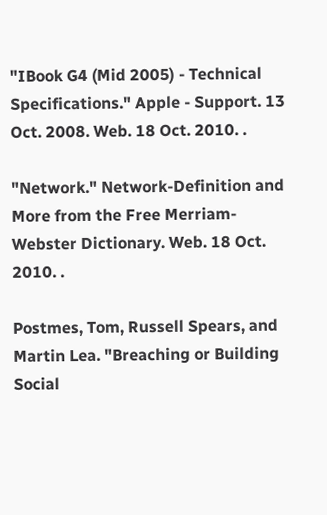"IBook G4 (Mid 2005) - Technical Specifications." Apple - Support. 13 Oct. 2008. Web. 18 Oct. 2010. .

"Network." Network-Definition and More from the Free Merriam-Webster Dictionary. Web. 18 Oct. 2010. .

Postmes, Tom, Russell Spears, and Martin Lea. "Breaching or Building Social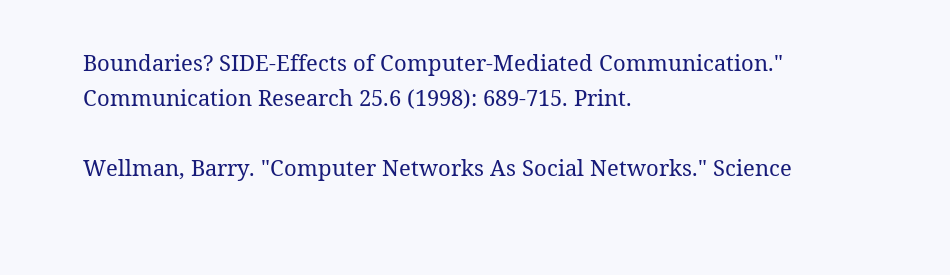Boundaries? SIDE-Effects of Computer-Mediated Communication." Communication Research 25.6 (1998): 689-715. Print.

Wellman, Barry. "Computer Networks As Social Networks." Science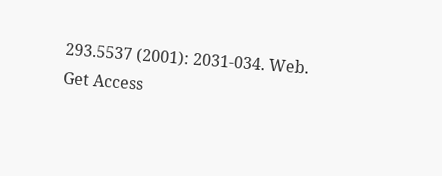293.5537 (2001): 2031-034. Web.
Get Access